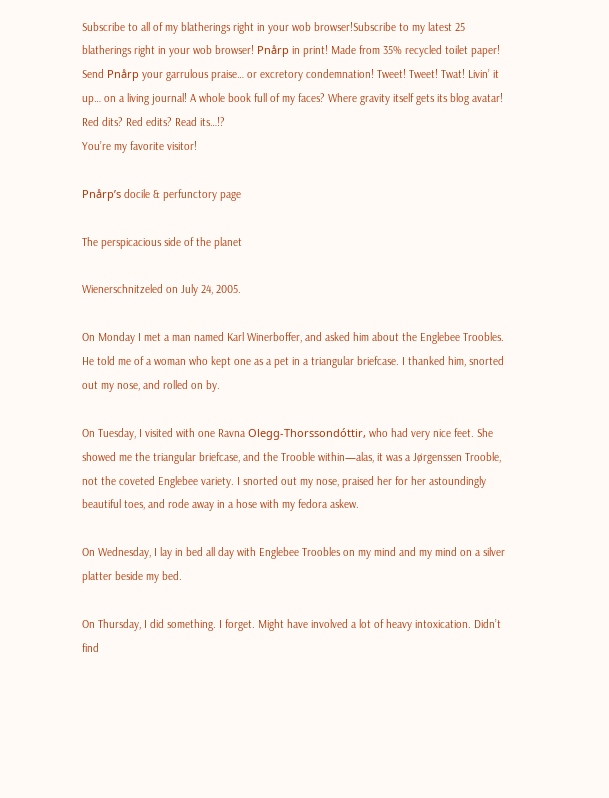Subscribe to all of my blatherings right in your wob browser!Subscribe to my latest 25 blatherings right in your wob browser! Pnårp in print! Made from 35% recycled toilet paper! Send Pnårp your garrulous praise… or excretory condemnation! Tweet! Tweet! Twat! Livin’ it up… on a living journal! A whole book full of my faces? Where gravity itself gets its blog avatar! Red dits? Red edits? Read its…!?
You’re my favorite visitor!

Pnårp’s docile & perfunctory page

The perspicacious side of the planet

Wienerschnitzeled on July 24, 2005.

On Monday I met a man named Karl Winerboffer, and asked him about the Englebee Troobles. He told me of a woman who kept one as a pet in a triangular briefcase. I thanked him, snorted out my nose, and rolled on by.

On Tuesday, I visited with one Ravna Olegg-Thorssondóttir, who had very nice feet. She showed me the triangular briefcase, and the Trooble within—alas, it was a Jørgenssen Trooble, not the coveted Englebee variety. I snorted out my nose, praised her for her astoundingly beautiful toes, and rode away in a hose with my fedora askew.

On Wednesday, I lay in bed all day with Englebee Troobles on my mind and my mind on a silver platter beside my bed.

On Thursday, I did something. I forget. Might have involved a lot of heavy intoxication. Didn’t find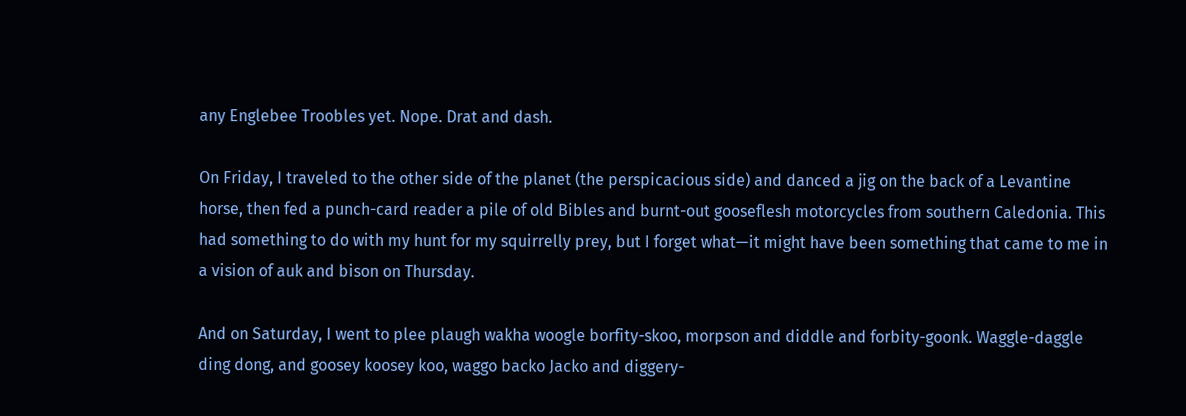any Englebee Troobles yet. Nope. Drat and dash.

On Friday, I traveled to the other side of the planet (the perspicacious side) and danced a jig on the back of a Levantine horse, then fed a punch-card reader a pile of old Bibles and burnt-out gooseflesh motorcycles from southern Caledonia. This had something to do with my hunt for my squirrelly prey, but I forget what—it might have been something that came to me in a vision of auk and bison on Thursday.

And on Saturday, I went to plee plaugh wakha woogle borfity-skoo, morpson and diddle and forbity-goonk. Waggle-daggle ding dong, and goosey koosey koo, waggo backo Jacko and diggery-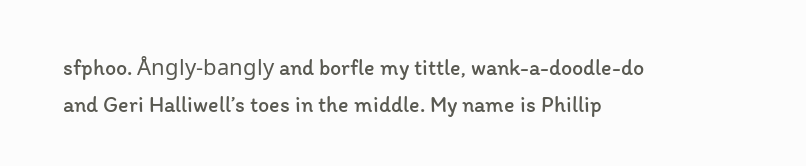sfphoo. Ångly-bangly and borfle my tittle, wank-a-doodle-do and Geri Halliwell’s toes in the middle. My name is Phillip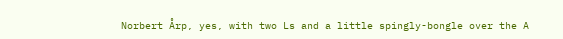Norbert Årp, yes, with two Ls and a little spingly-bongle over the A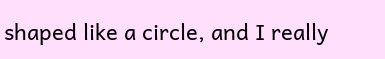shaped like a circle, and I really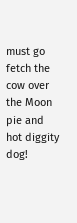must go fetch the cow over the Moon pie and hot diggity dog!